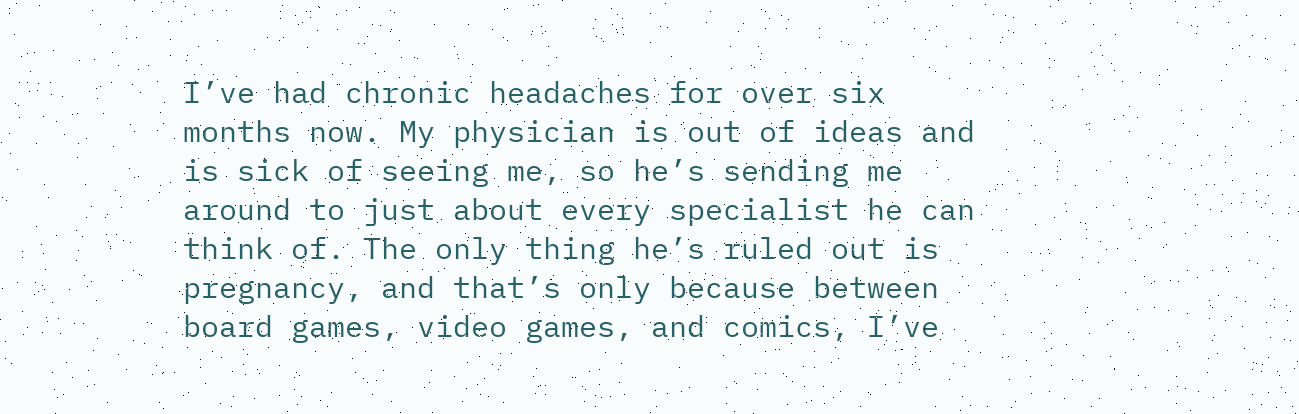I’ve had chronic headaches for over six months now. My physician is out of ideas and is sick of seeing me, so he’s sending me around to just about every specialist he can think of. The only thing he’s ruled out is pregnancy, and that’s only because between board games, video games, and comics, I’ve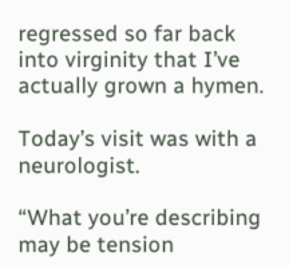regressed so far back into virginity that I’ve actually grown a hymen.

Today’s visit was with a neurologist.

“What you’re describing may be tension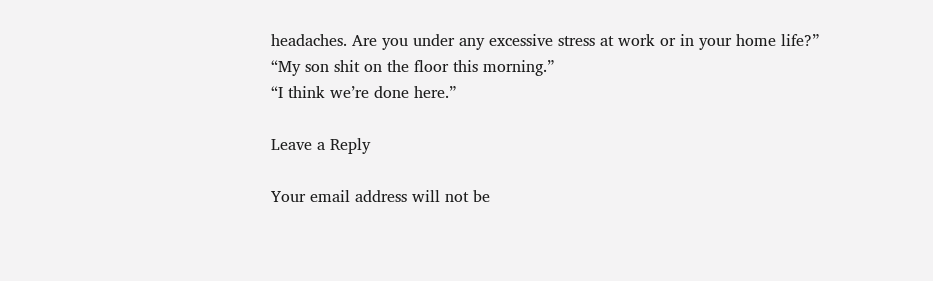headaches. Are you under any excessive stress at work or in your home life?”
“My son shit on the floor this morning.”
“I think we’re done here.”

Leave a Reply

Your email address will not be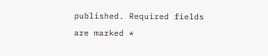published. Required fields are marked *